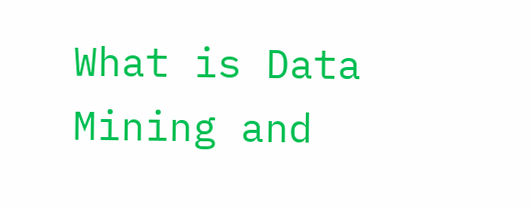What is Data Mining and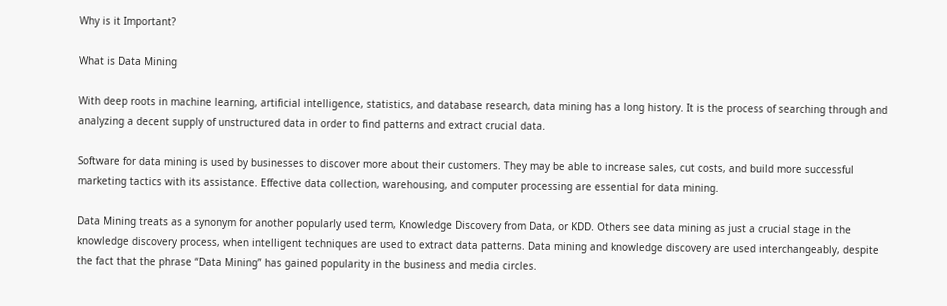Why is it Important?

What is Data Mining

With deep roots in machine learning, artificial intelligence, statistics, and database research, data mining has a long history. It is the process of searching through and analyzing a decent supply of unstructured data in order to find patterns and extract crucial data.

Software for data mining is used by businesses to discover more about their customers. They may be able to increase sales, cut costs, and build more successful marketing tactics with its assistance. Effective data collection, warehousing, and computer processing are essential for data mining.

Data Mining treats as a synonym for another popularly used term, Knowledge Discovery from Data, or KDD. Others see data mining as just a crucial stage in the knowledge discovery process, when intelligent techniques are used to extract data patterns. Data mining and knowledge discovery are used interchangeably, despite the fact that the phrase “Data Mining” has gained popularity in the business and media circles.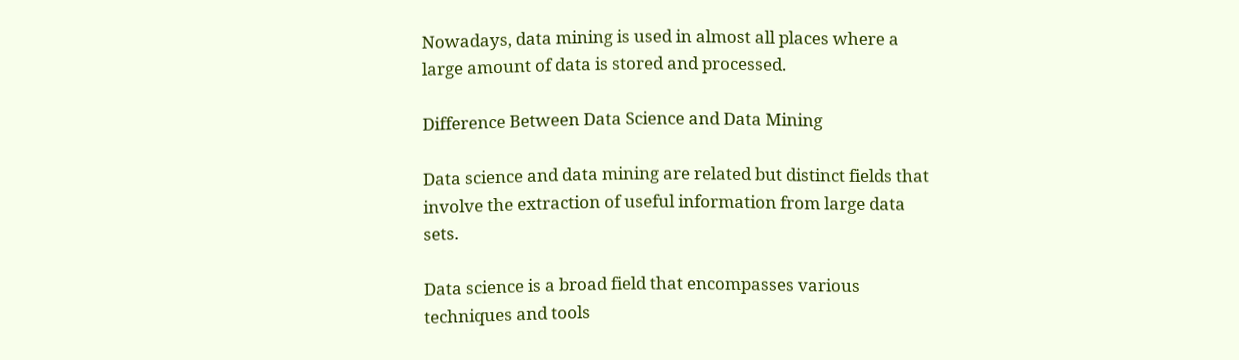Nowadays, data mining is used in almost all places where a large amount of data is stored and processed.

Difference Between Data Science and Data Mining

Data science and data mining are related but distinct fields that involve the extraction of useful information from large data sets.

Data science is a broad field that encompasses various techniques and tools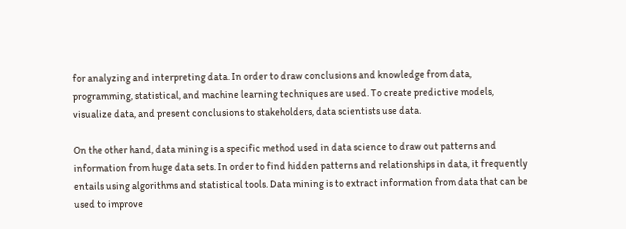for analyzing and interpreting data. In order to draw conclusions and knowledge from data, programming, statistical, and machine learning techniques are used. To create predictive models, visualize data, and present conclusions to stakeholders, data scientists use data.

On the other hand, data mining is a specific method used in data science to draw out patterns and information from huge data sets. In order to find hidden patterns and relationships in data, it frequently entails using algorithms and statistical tools. Data mining is to extract information from data that can be used to improve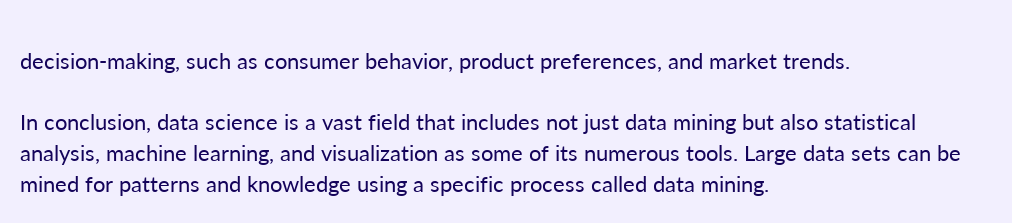decision-making, such as consumer behavior, product preferences, and market trends.

In conclusion, data science is a vast field that includes not just data mining but also statistical analysis, machine learning, and visualization as some of its numerous tools. Large data sets can be mined for patterns and knowledge using a specific process called data mining.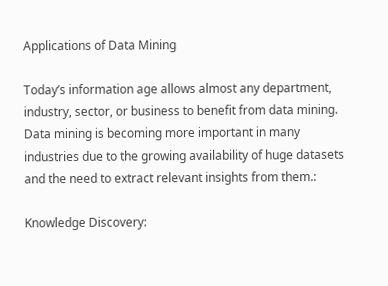Applications of Data Mining

Today’s information age allows almost any department, industry, sector, or business to benefit from data mining. Data mining is becoming more important in many industries due to the growing availability of huge datasets and the need to extract relevant insights from them.:

Knowledge Discovery: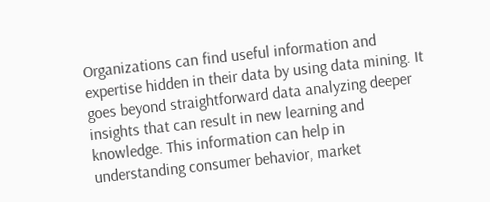Organizations can find useful information and expertise hidden in their data by using data mining. It goes beyond straightforward data analyzing deeper insights that can result in new learning and knowledge. This information can help in understanding consumer behavior, market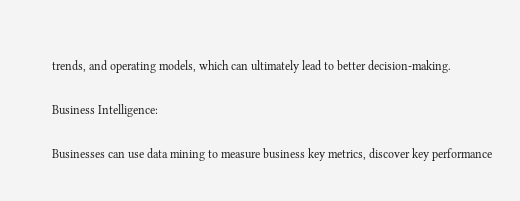trends, and operating models, which can ultimately lead to better decision-making.

Business Intelligence:

Businesses can use data mining to measure business key metrics, discover key performance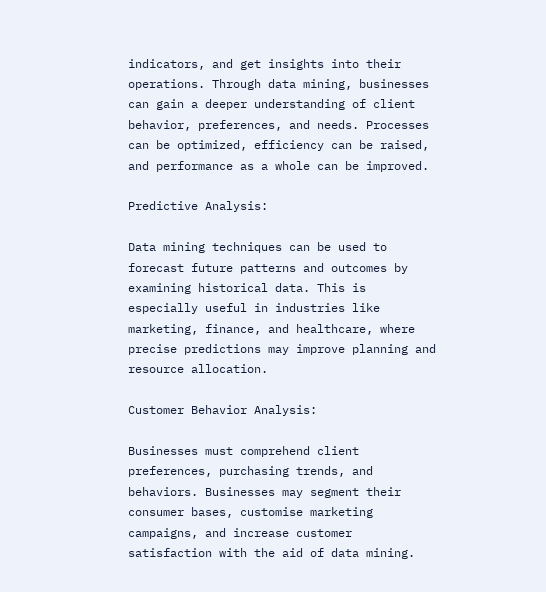indicators, and get insights into their operations. Through data mining, businesses can gain a deeper understanding of client behavior, preferences, and needs. Processes can be optimized, efficiency can be raised, and performance as a whole can be improved.

Predictive Analysis:

Data mining techniques can be used to forecast future patterns and outcomes by examining historical data. This is especially useful in industries like marketing, finance, and healthcare, where precise predictions may improve planning and resource allocation.

Customer Behavior Analysis:

Businesses must comprehend client preferences, purchasing trends, and behaviors. Businesses may segment their consumer bases, customise marketing campaigns, and increase customer satisfaction with the aid of data mining.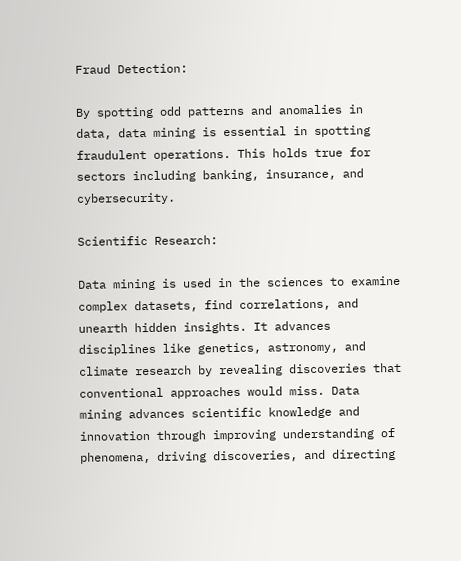Fraud Detection:

By spotting odd patterns and anomalies in data, data mining is essential in spotting fraudulent operations. This holds true for sectors including banking, insurance, and cybersecurity.

Scientific Research:

Data mining is used in the sciences to examine complex datasets, find correlations, and unearth hidden insights. It advances disciplines like genetics, astronomy, and climate research by revealing discoveries that conventional approaches would miss. Data mining advances scientific knowledge and innovation through improving understanding of phenomena, driving discoveries, and directing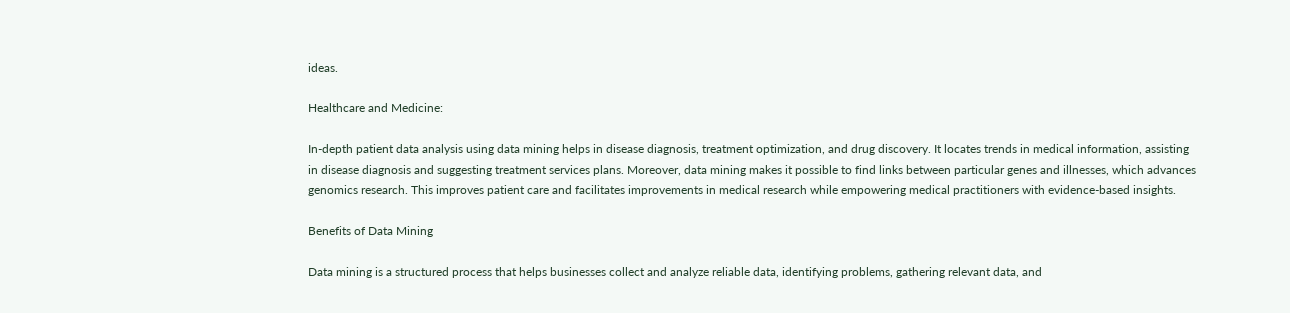ideas.

Healthcare and Medicine:

In-depth patient data analysis using data mining helps in disease diagnosis, treatment optimization, and drug discovery. It locates trends in medical information, assisting in disease diagnosis and suggesting treatment services plans. Moreover, data mining makes it possible to find links between particular genes and illnesses, which advances genomics research. This improves patient care and facilitates improvements in medical research while empowering medical practitioners with evidence-based insights.

Benefits of Data Mining

Data mining is a structured process that helps businesses collect and analyze reliable data, identifying problems, gathering relevant data, and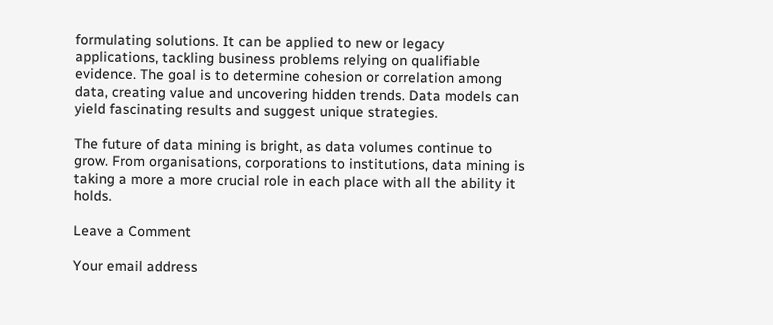formulating solutions. It can be applied to new or legacy applications, tackling business problems relying on qualifiable evidence. The goal is to determine cohesion or correlation among data, creating value and uncovering hidden trends. Data models can yield fascinating results and suggest unique strategies.

The future of data mining is bright, as data volumes continue to grow. From organisations, corporations to institutions, data mining is taking a more a more crucial role in each place with all the ability it holds.

Leave a Comment

Your email address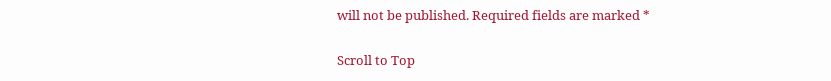will not be published. Required fields are marked *

Scroll to Top